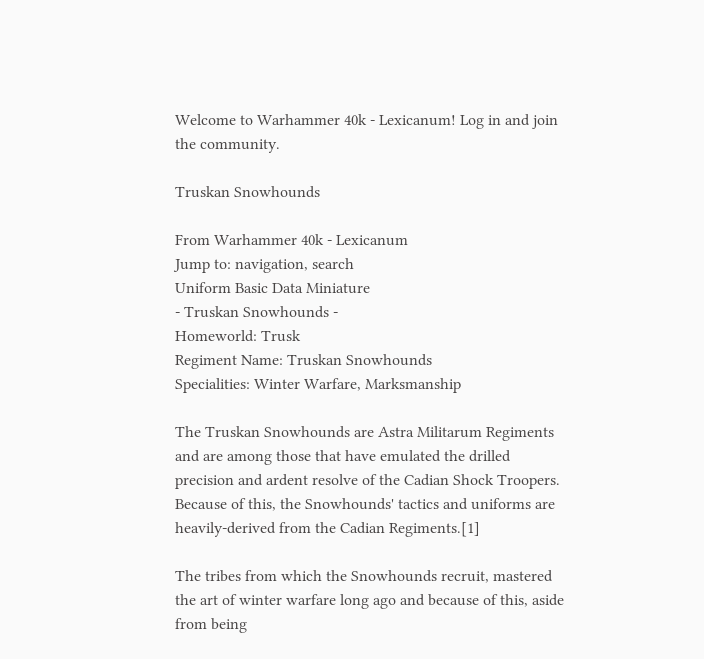Welcome to Warhammer 40k - Lexicanum! Log in and join the community.

Truskan Snowhounds

From Warhammer 40k - Lexicanum
Jump to: navigation, search
Uniform Basic Data Miniature
- Truskan Snowhounds -
Homeworld: Trusk
Regiment Name: Truskan Snowhounds
Specialities: Winter Warfare, Marksmanship

The Truskan Snowhounds are Astra Militarum Regiments and are among those that have emulated the drilled precision and ardent resolve of the Cadian Shock Troopers. Because of this, the Snowhounds' tactics and uniforms are heavily-derived from the Cadian Regiments.[1]

The tribes from which the Snowhounds recruit, mastered the art of winter warfare long ago and because of this, aside from being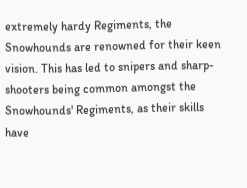extremely hardy Regiments, the Snowhounds are renowned for their keen vision. This has led to snipers and sharp-shooters being common amongst the Snowhounds' Regiments, as their skills have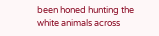been honed hunting the white animals across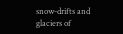snow-drifts and glaciers of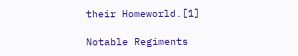their Homeworld.[1]

Notable Regiments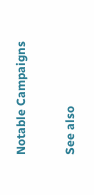Notable Campaigns

See also